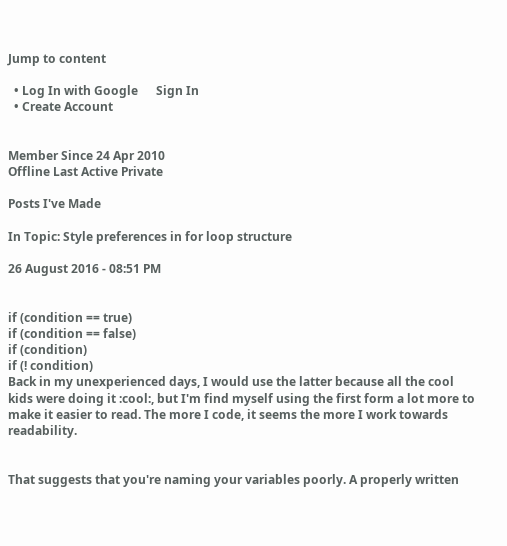Jump to content

  • Log In with Google      Sign In
  • Create Account


Member Since 24 Apr 2010
Offline Last Active Private

Posts I've Made

In Topic: Style preferences in for loop structure

26 August 2016 - 08:51 PM


if (condition == true)
if (condition == false)
if (condition)
if (! condition)
Back in my unexperienced days, I would use the latter because all the cool kids were doing it :cool:, but I'm find myself using the first form a lot more to make it easier to read. The more I code, it seems the more I work towards readability.


That suggests that you're naming your variables poorly. A properly written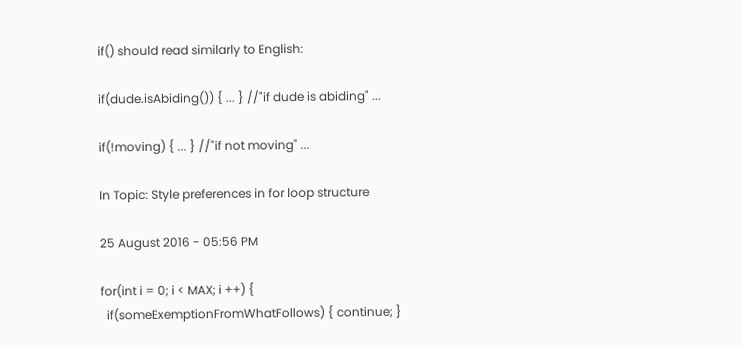if() should read similarly to English:

if(dude.isAbiding()) { ... } //"if dude is abiding" ...

if(!moving) { ... } //"if not moving" ...

In Topic: Style preferences in for loop structure

25 August 2016 - 05:56 PM

for(int i = 0; i < MAX; i ++) {
  if(someExemptionFromWhatFollows) { continue; }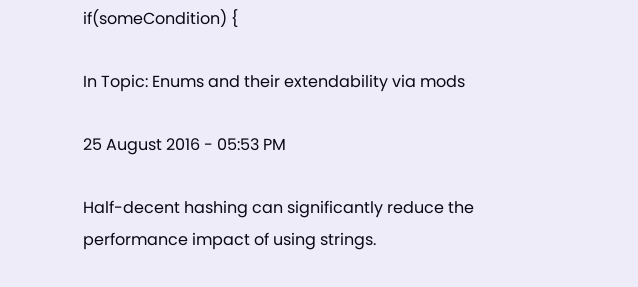if(someCondition) {

In Topic: Enums and their extendability via mods

25 August 2016 - 05:53 PM

Half-decent hashing can significantly reduce the performance impact of using strings.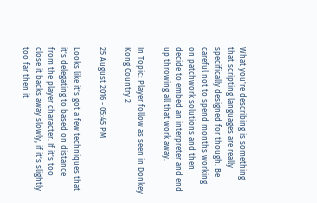What you're describing is something that scripting languages are really specifically designed for though. Be careful not to spend months working on patchwork solutions and then decide to embed an interpreter and end up throwing all that work away.

In Topic: Player follow as seen in Donkey Kong Country 2

25 August 2016 - 05:45 PM

Looks like it's got a few techniques that it's delegating to based on distance from the player character. If it's too close it backs away slowly, if it's slightly too far then it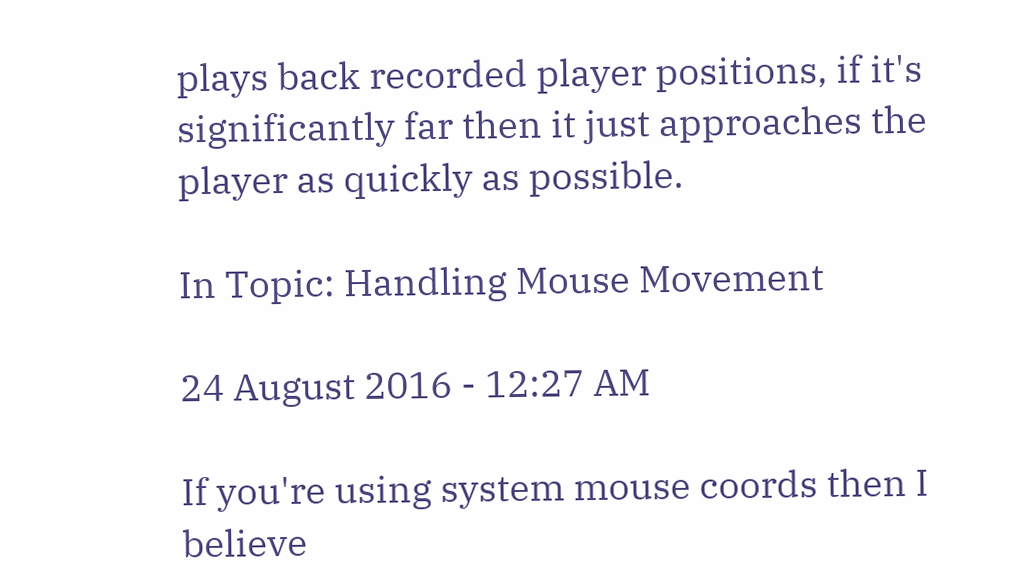plays back recorded player positions, if it's significantly far then it just approaches the player as quickly as possible.

In Topic: Handling Mouse Movement

24 August 2016 - 12:27 AM

If you're using system mouse coords then I believe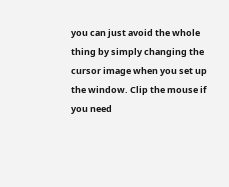you can just avoid the whole thing by simply changing the cursor image when you set up the window. Clip the mouse if you need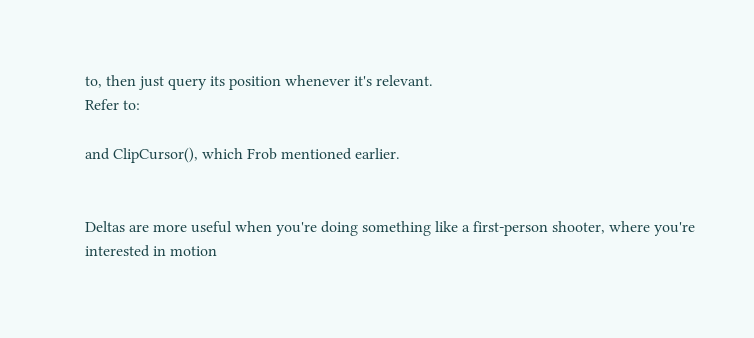to, then just query its position whenever it's relevant.
Refer to:

and ClipCursor(), which Frob mentioned earlier.


Deltas are more useful when you're doing something like a first-person shooter, where you're interested in motion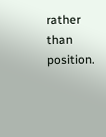rather than position.